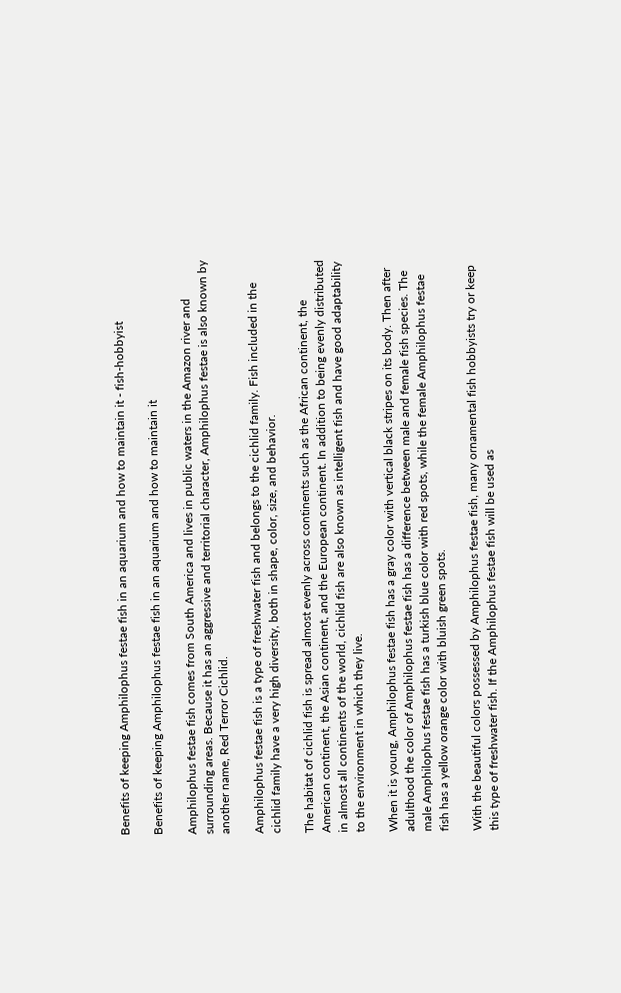Benefits of keeping Amphilophus festae fish in an aquarium and how to maintain it - fish-hobbyist

Benefits of keeping Amphilophus festae fish in an aquarium and how to maintain it

Amphilophus festae fish comes from South America and lives in public waters in the Amazon river and surrounding areas. Because it has an aggressive and territorial character, Amphilophus festae is also known by another name, Red Terror Cichlid.

Amphilophus festae fish is a type of freshwater fish and belongs to the cichlid family. Fish included in the cichlid family have a very high diversity, both in shape, color, size, and behavior.

The habitat of cichlid fish is spread almost evenly across continents such as the African continent, the American continent, the Asian continent, and the European continent. In addition to being evenly distributed in almost all continents of the world, cichlid fish are also known as intelligent fish and have good adaptability to the environment in which they live.

When it is young, Amphilophus festae fish has a gray color with vertical black stripes on its body. Then after adulthood the color of Amphilophus festae fish has a difference between male and female fish species. The male Amphilophus festae fish has a turkish blue color with red spots, while the female Amphilophus festae fish has a yellow orange color with bluish green spots.

With the beautiful colors possessed by Amphilophus festae fish, many ornamental fish hobbyists try or keep this type of freshwater fish. If the Amphilophus festae fish will be used as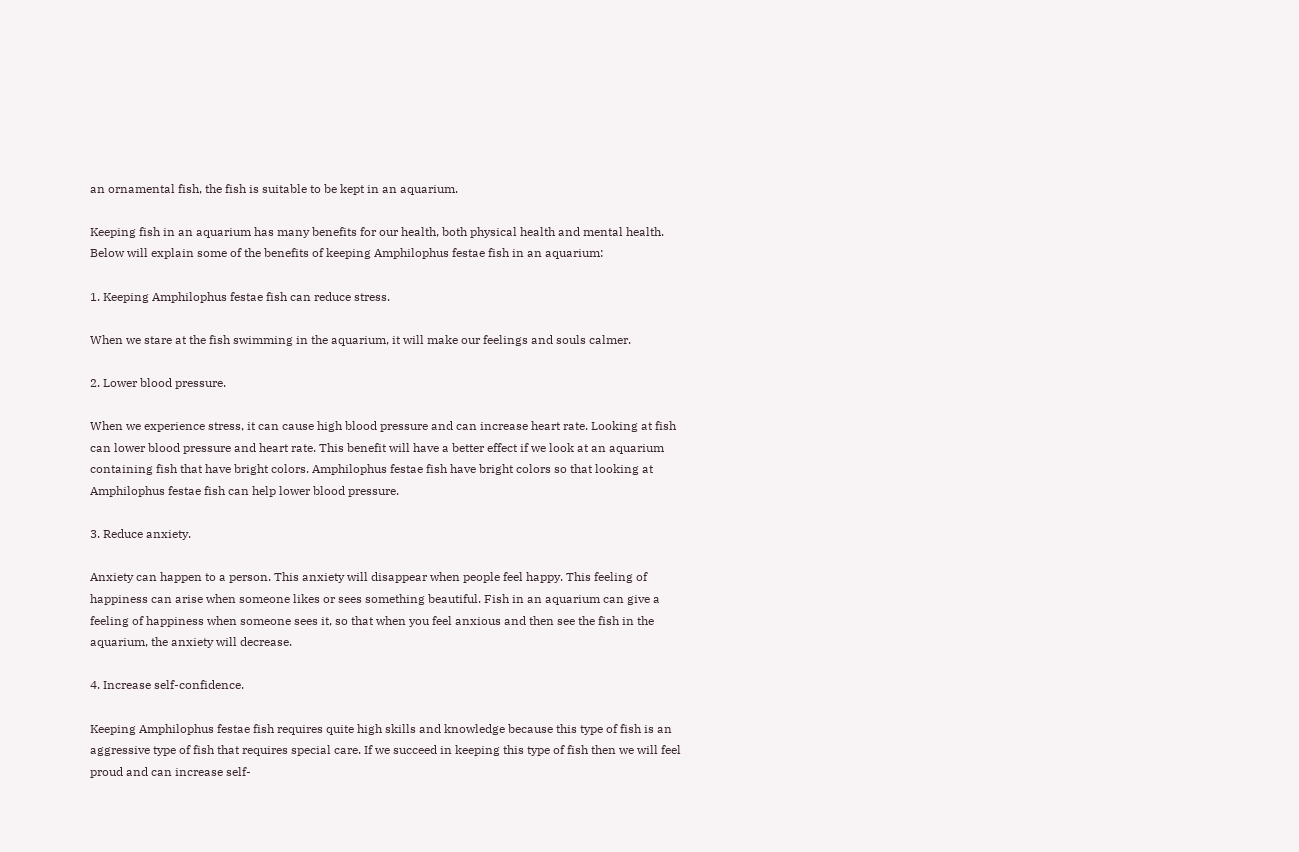an ornamental fish, the fish is suitable to be kept in an aquarium.

Keeping fish in an aquarium has many benefits for our health, both physical health and mental health. Below will explain some of the benefits of keeping Amphilophus festae fish in an aquarium:

1. Keeping Amphilophus festae fish can reduce stress.

When we stare at the fish swimming in the aquarium, it will make our feelings and souls calmer.

2. Lower blood pressure.

When we experience stress, it can cause high blood pressure and can increase heart rate. Looking at fish can lower blood pressure and heart rate. This benefit will have a better effect if we look at an aquarium containing fish that have bright colors. Amphilophus festae fish have bright colors so that looking at Amphilophus festae fish can help lower blood pressure.

3. Reduce anxiety.

Anxiety can happen to a person. This anxiety will disappear when people feel happy. This feeling of happiness can arise when someone likes or sees something beautiful. Fish in an aquarium can give a feeling of happiness when someone sees it, so that when you feel anxious and then see the fish in the aquarium, the anxiety will decrease.

4. Increase self-confidence.

Keeping Amphilophus festae fish requires quite high skills and knowledge because this type of fish is an aggressive type of fish that requires special care. If we succeed in keeping this type of fish then we will feel proud and can increase self-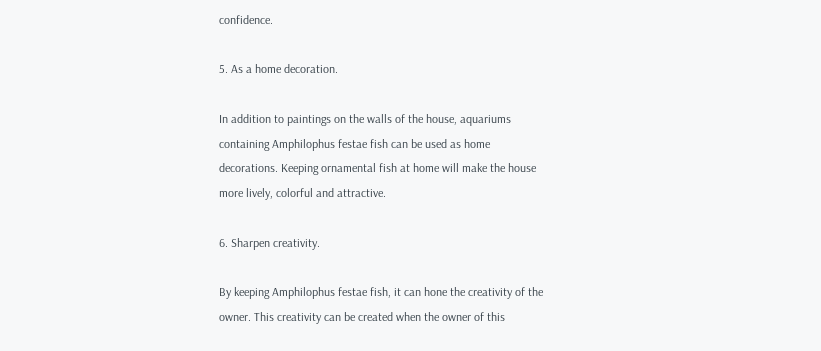confidence.

5. As a home decoration.

In addition to paintings on the walls of the house, aquariums containing Amphilophus festae fish can be used as home decorations. Keeping ornamental fish at home will make the house more lively, colorful and attractive.

6. Sharpen creativity.

By keeping Amphilophus festae fish, it can hone the creativity of the owner. This creativity can be created when the owner of this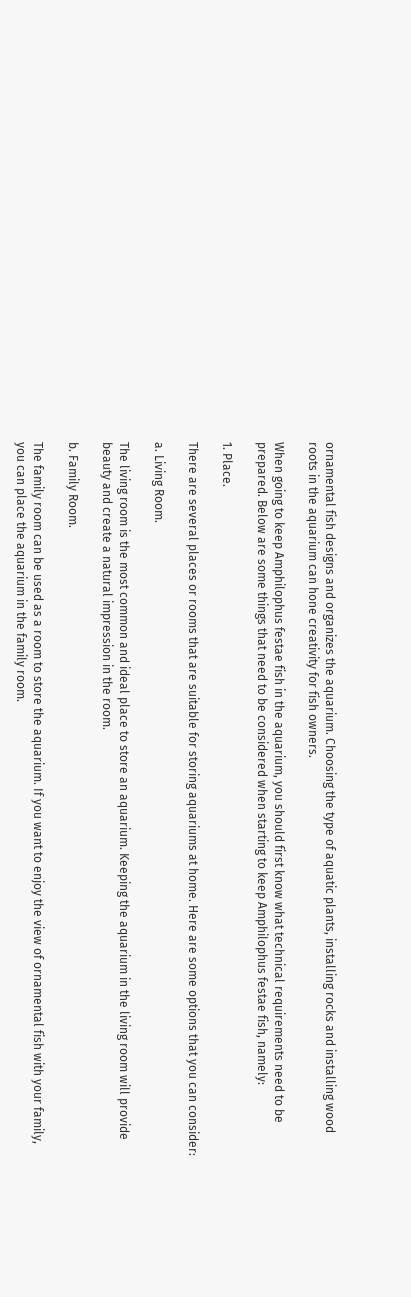ornamental fish designs and organizes the aquarium. Choosing the type of aquatic plants, installing rocks and installing wood roots in the aquarium can hone creativity for fish owners.

When going to keep Amphilophus festae fish in the aquarium, you should first know what technical requirements need to be prepared. Below are some things that need to be considered when starting to keep Amphilophus festae fish, namely:

1. Place.

There are several places or rooms that are suitable for storing aquariums at home. Here are some options that you can consider:

a. Living Room.

The living room is the most common and ideal place to store an aquarium. Keeping the aquarium in the living room will provide beauty and create a natural impression in the room.

b. Family Room.

The family room can be used as a room to store the aquarium. If you want to enjoy the view of ornamental fish with your family, you can place the aquarium in the family room.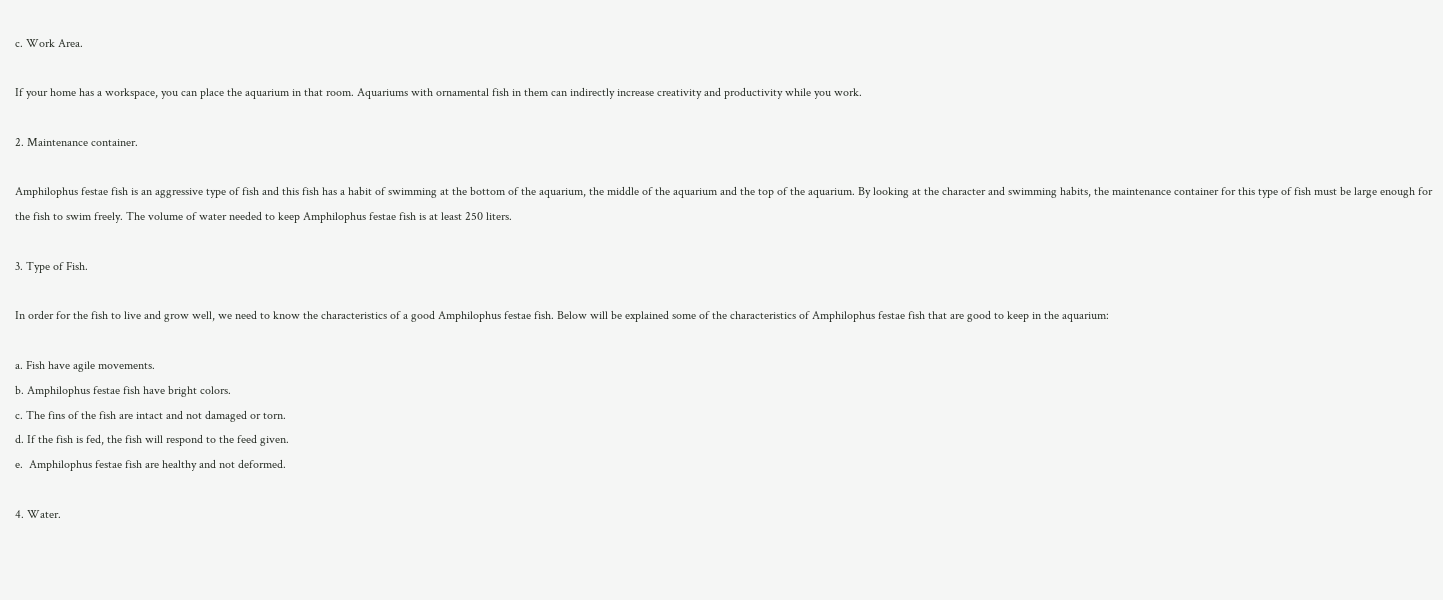c. Work Area.

If your home has a workspace, you can place the aquarium in that room. Aquariums with ornamental fish in them can indirectly increase creativity and productivity while you work.

2. Maintenance container.

Amphilophus festae fish is an aggressive type of fish and this fish has a habit of swimming at the bottom of the aquarium, the middle of the aquarium and the top of the aquarium. By looking at the character and swimming habits, the maintenance container for this type of fish must be large enough for the fish to swim freely. The volume of water needed to keep Amphilophus festae fish is at least 250 liters.

3. Type of Fish.

In order for the fish to live and grow well, we need to know the characteristics of a good Amphilophus festae fish. Below will be explained some of the characteristics of Amphilophus festae fish that are good to keep in the aquarium:

a. Fish have agile movements.
b. Amphilophus festae fish have bright colors.
c. The fins of the fish are intact and not damaged or torn.
d. If the fish is fed, the fish will respond to the feed given.
e.  Amphilophus festae fish are healthy and not deformed.

4. Water.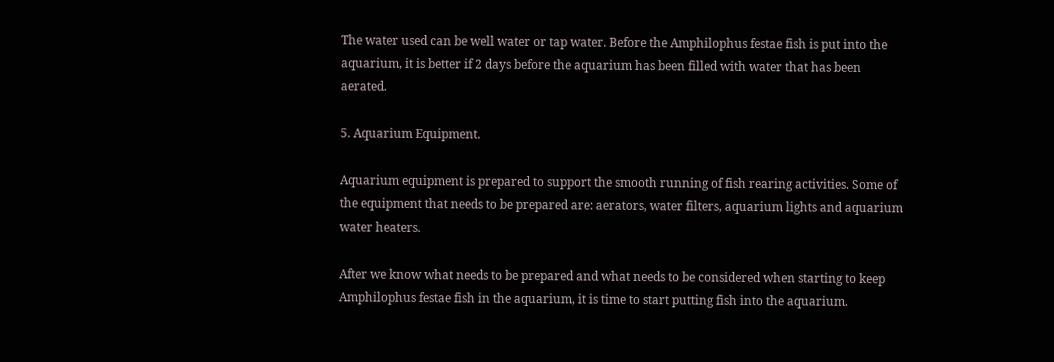The water used can be well water or tap water. Before the Amphilophus festae fish is put into the aquarium, it is better if 2 days before the aquarium has been filled with water that has been aerated.

5. Aquarium Equipment.

Aquarium equipment is prepared to support the smooth running of fish rearing activities. Some of the equipment that needs to be prepared are: aerators, water filters, aquarium lights and aquarium water heaters.

After we know what needs to be prepared and what needs to be considered when starting to keep Amphilophus festae fish in the aquarium, it is time to start putting fish into the aquarium.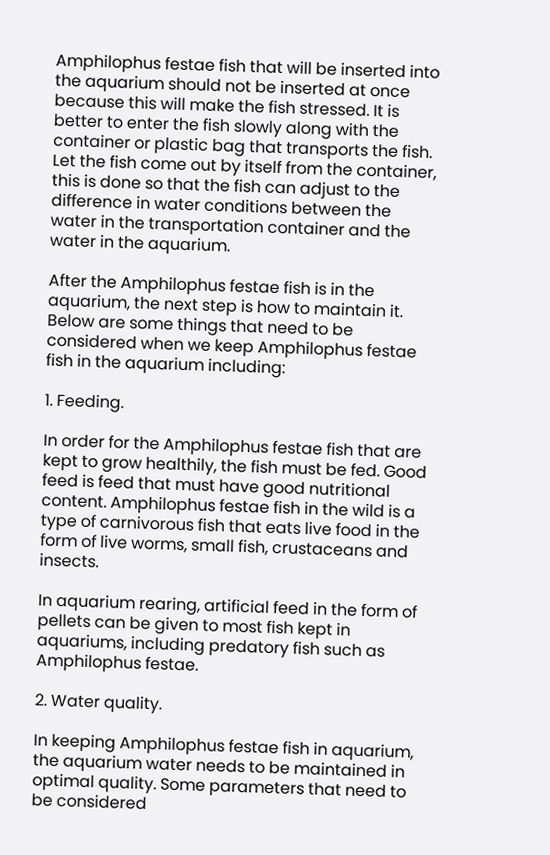Amphilophus festae fish that will be inserted into the aquarium should not be inserted at once because this will make the fish stressed. It is better to enter the fish slowly along with the container or plastic bag that transports the fish. Let the fish come out by itself from the container, this is done so that the fish can adjust to the difference in water conditions between the water in the transportation container and the water in the aquarium.

After the Amphilophus festae fish is in the aquarium, the next step is how to maintain it. Below are some things that need to be considered when we keep Amphilophus festae fish in the aquarium including:

1. Feeding.

In order for the Amphilophus festae fish that are kept to grow healthily, the fish must be fed. Good feed is feed that must have good nutritional content. Amphilophus festae fish in the wild is a type of carnivorous fish that eats live food in the form of live worms, small fish, crustaceans and insects.

In aquarium rearing, artificial feed in the form of pellets can be given to most fish kept in aquariums, including predatory fish such as Amphilophus festae.

2. Water quality.

In keeping Amphilophus festae fish in aquarium, the aquarium water needs to be maintained in optimal quality. Some parameters that need to be considered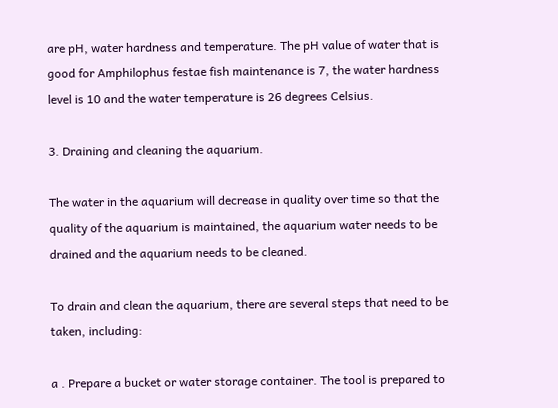are pH, water hardness and temperature. The pH value of water that is good for Amphilophus festae fish maintenance is 7, the water hardness level is 10 and the water temperature is 26 degrees Celsius.

3. Draining and cleaning the aquarium.

The water in the aquarium will decrease in quality over time so that the quality of the aquarium is maintained, the aquarium water needs to be drained and the aquarium needs to be cleaned.

To drain and clean the aquarium, there are several steps that need to be taken, including:

a . Prepare a bucket or water storage container. The tool is prepared to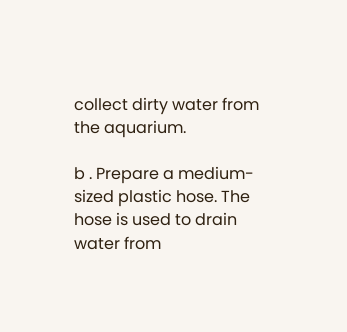collect dirty water from the aquarium.

b . Prepare a medium-sized plastic hose. The hose is used to drain water from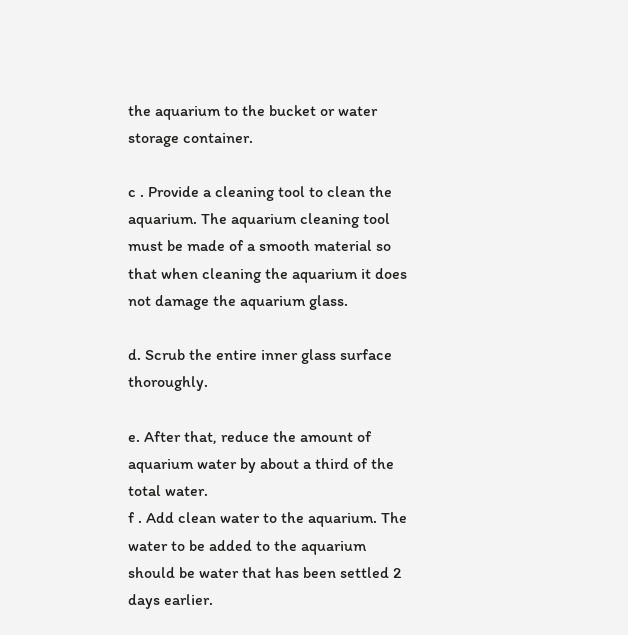the aquarium to the bucket or water storage container.

c . Provide a cleaning tool to clean the aquarium. The aquarium cleaning tool must be made of a smooth material so that when cleaning the aquarium it does not damage the aquarium glass.

d. Scrub the entire inner glass surface thoroughly.

e. After that, reduce the amount of aquarium water by about a third of the total water.
f . Add clean water to the aquarium. The water to be added to the aquarium should be water that has been settled 2 days earlier.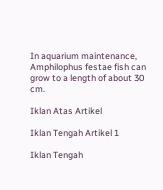In aquarium maintenance, Amphilophus festae fish can grow to a length of about 30 cm.

Iklan Atas Artikel

Iklan Tengah Artikel 1

Iklan Tengah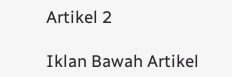Artikel 2

Iklan Bawah Artikel